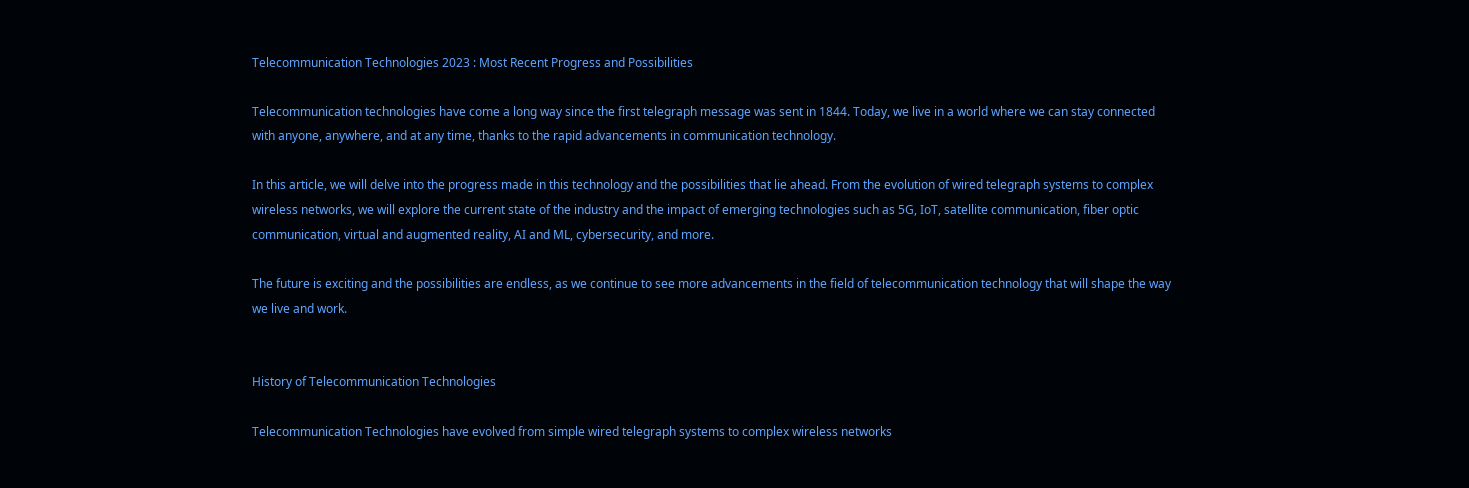Telecommunication Technologies 2023 : Most Recent Progress and Possibilities

Telecommunication technologies have come a long way since the first telegraph message was sent in 1844. Today, we live in a world where we can stay connected with anyone, anywhere, and at any time, thanks to the rapid advancements in communication technology.

In this article, we will delve into the progress made in this technology and the possibilities that lie ahead. From the evolution of wired telegraph systems to complex wireless networks, we will explore the current state of the industry and the impact of emerging technologies such as 5G, IoT, satellite communication, fiber optic communication, virtual and augmented reality, AI and ML, cybersecurity, and more.

The future is exciting and the possibilities are endless, as we continue to see more advancements in the field of telecommunication technology that will shape the way we live and work.


History of Telecommunication Technologies

Telecommunication Technologies have evolved from simple wired telegraph systems to complex wireless networks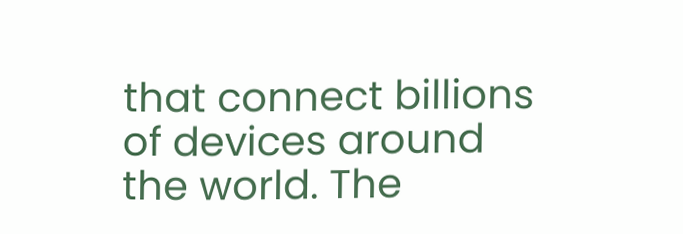that connect billions of devices around the world. The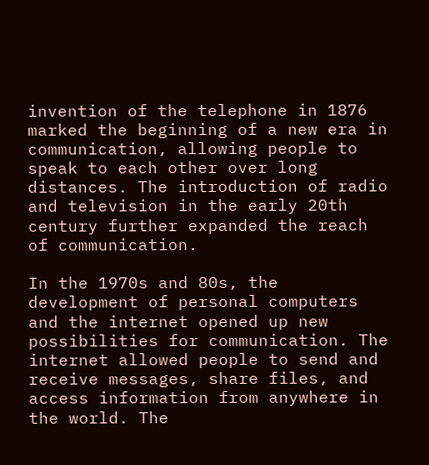invention of the telephone in 1876 marked the beginning of a new era in communication, allowing people to speak to each other over long distances. The introduction of radio and television in the early 20th century further expanded the reach of communication.

In the 1970s and 80s, the development of personal computers and the internet opened up new possibilities for communication. The internet allowed people to send and receive messages, share files, and access information from anywhere in the world. The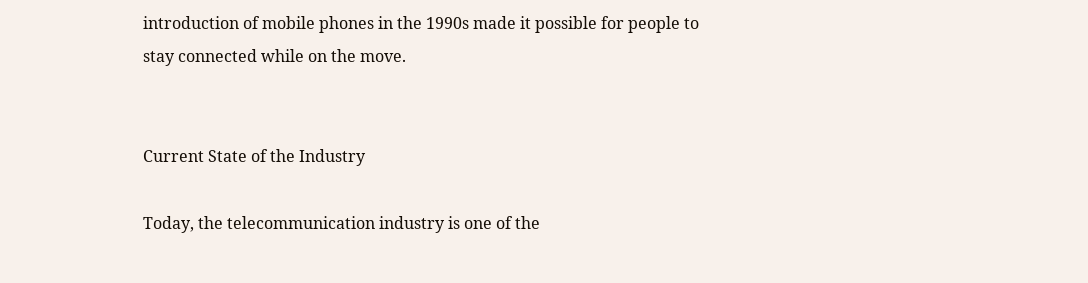introduction of mobile phones in the 1990s made it possible for people to stay connected while on the move.


Current State of the Industry

Today, the telecommunication industry is one of the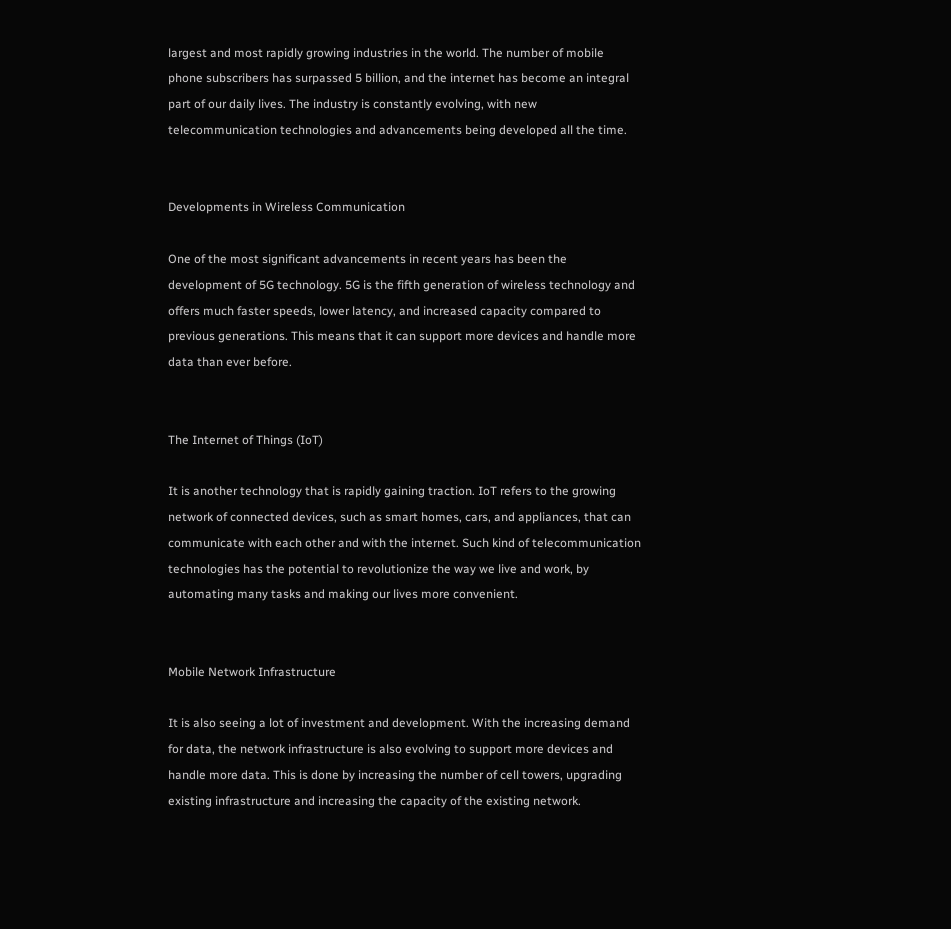largest and most rapidly growing industries in the world. The number of mobile phone subscribers has surpassed 5 billion, and the internet has become an integral part of our daily lives. The industry is constantly evolving, with new telecommunication technologies and advancements being developed all the time.


Developments in Wireless Communication

One of the most significant advancements in recent years has been the development of 5G technology. 5G is the fifth generation of wireless technology and offers much faster speeds, lower latency, and increased capacity compared to previous generations. This means that it can support more devices and handle more data than ever before.


The Internet of Things (IoT)

It is another technology that is rapidly gaining traction. IoT refers to the growing network of connected devices, such as smart homes, cars, and appliances, that can communicate with each other and with the internet. Such kind of telecommunication technologies has the potential to revolutionize the way we live and work, by automating many tasks and making our lives more convenient.


Mobile Network Infrastructure

It is also seeing a lot of investment and development. With the increasing demand for data, the network infrastructure is also evolving to support more devices and handle more data. This is done by increasing the number of cell towers, upgrading existing infrastructure and increasing the capacity of the existing network.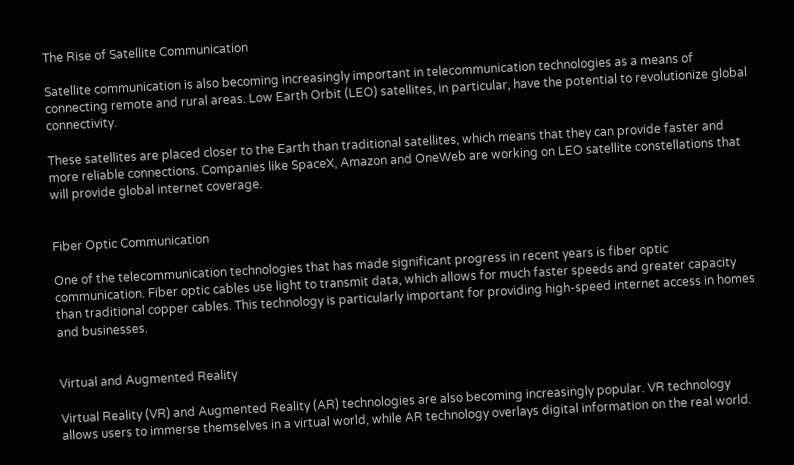The Rise of Satellite Communication

Satellite communication is also becoming increasingly important in telecommunication technologies as a means of connecting remote and rural areas. Low Earth Orbit (LEO) satellites, in particular, have the potential to revolutionize global connectivity.

These satellites are placed closer to the Earth than traditional satellites, which means that they can provide faster and more reliable connections. Companies like SpaceX, Amazon and OneWeb are working on LEO satellite constellations that will provide global internet coverage.


Fiber Optic Communication

One of the telecommunication technologies that has made significant progress in recent years is fiber optic communication. Fiber optic cables use light to transmit data, which allows for much faster speeds and greater capacity than traditional copper cables. This technology is particularly important for providing high-speed internet access in homes and businesses.


Virtual and Augmented Reality

Virtual Reality (VR) and Augmented Reality (AR) technologies are also becoming increasingly popular. VR technology allows users to immerse themselves in a virtual world, while AR technology overlays digital information on the real world.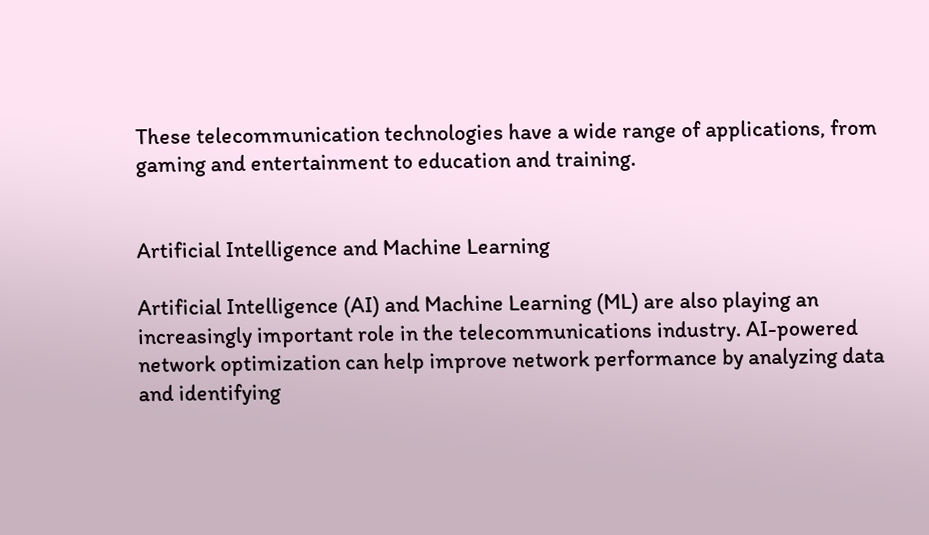These telecommunication technologies have a wide range of applications, from gaming and entertainment to education and training.


Artificial Intelligence and Machine Learning

Artificial Intelligence (AI) and Machine Learning (ML) are also playing an increasingly important role in the telecommunications industry. AI-powered network optimization can help improve network performance by analyzing data and identifying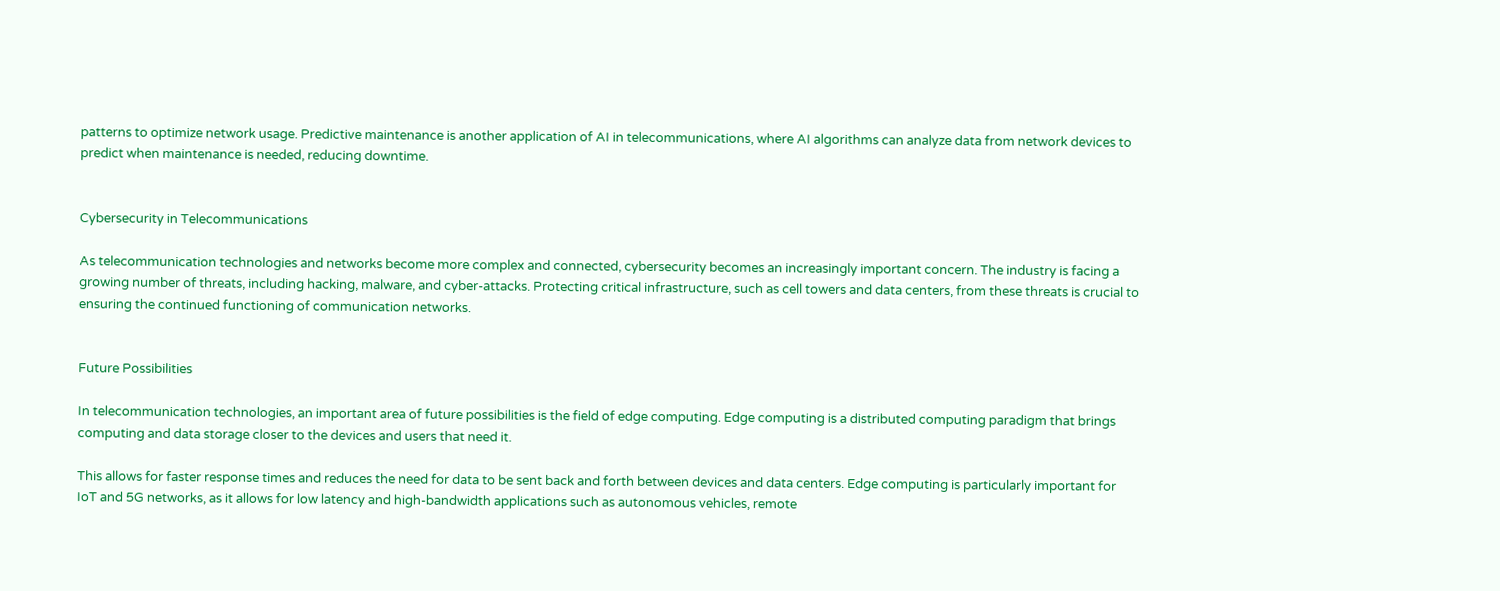patterns to optimize network usage. Predictive maintenance is another application of AI in telecommunications, where AI algorithms can analyze data from network devices to predict when maintenance is needed, reducing downtime.


Cybersecurity in Telecommunications

As telecommunication technologies and networks become more complex and connected, cybersecurity becomes an increasingly important concern. The industry is facing a growing number of threats, including hacking, malware, and cyber-attacks. Protecting critical infrastructure, such as cell towers and data centers, from these threats is crucial to ensuring the continued functioning of communication networks.


Future Possibilities

In telecommunication technologies, an important area of future possibilities is the field of edge computing. Edge computing is a distributed computing paradigm that brings computing and data storage closer to the devices and users that need it.

This allows for faster response times and reduces the need for data to be sent back and forth between devices and data centers. Edge computing is particularly important for IoT and 5G networks, as it allows for low latency and high-bandwidth applications such as autonomous vehicles, remote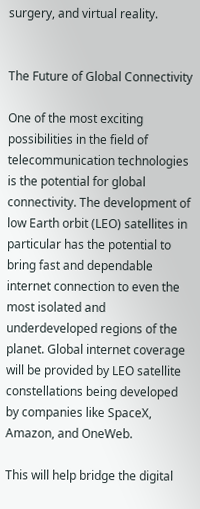surgery, and virtual reality.


The Future of Global Connectivity

One of the most exciting possibilities in the field of telecommunication technologies is the potential for global connectivity. The development of low Earth orbit (LEO) satellites in particular has the potential to bring fast and dependable internet connection to even the most isolated and underdeveloped regions of the planet. Global internet coverage will be provided by LEO satellite constellations being developed by companies like SpaceX, Amazon, and OneWeb.

This will help bridge the digital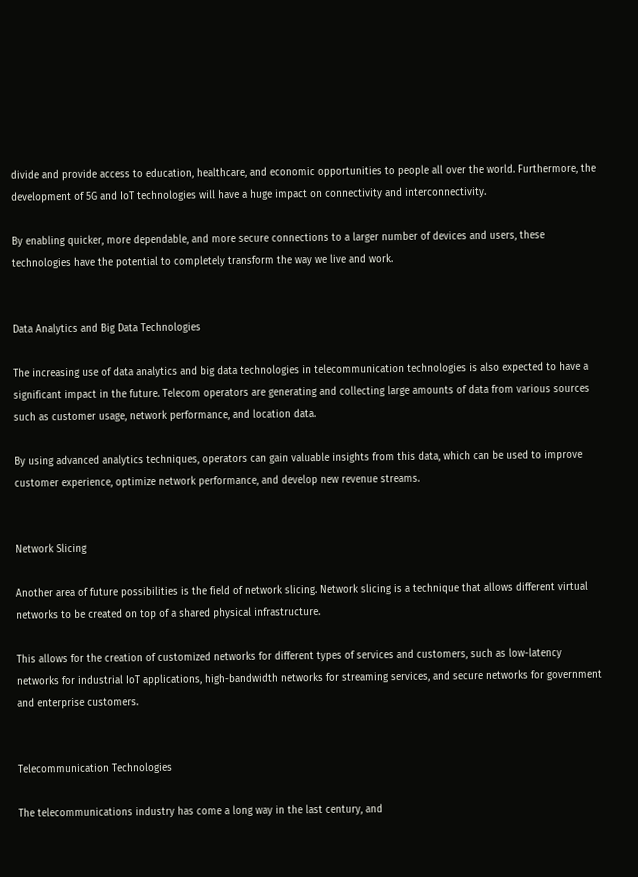divide and provide access to education, healthcare, and economic opportunities to people all over the world. Furthermore, the development of 5G and IoT technologies will have a huge impact on connectivity and interconnectivity.

By enabling quicker, more dependable, and more secure connections to a larger number of devices and users, these technologies have the potential to completely transform the way we live and work.


Data Analytics and Big Data Technologies

The increasing use of data analytics and big data technologies in telecommunication technologies is also expected to have a significant impact in the future. Telecom operators are generating and collecting large amounts of data from various sources such as customer usage, network performance, and location data.

By using advanced analytics techniques, operators can gain valuable insights from this data, which can be used to improve customer experience, optimize network performance, and develop new revenue streams.


Network Slicing

Another area of future possibilities is the field of network slicing. Network slicing is a technique that allows different virtual networks to be created on top of a shared physical infrastructure.

This allows for the creation of customized networks for different types of services and customers, such as low-latency networks for industrial IoT applications, high-bandwidth networks for streaming services, and secure networks for government and enterprise customers.


Telecommunication Technologies

The telecommunications industry has come a long way in the last century, and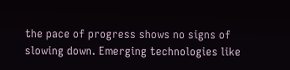the pace of progress shows no signs of slowing down. Emerging technologies like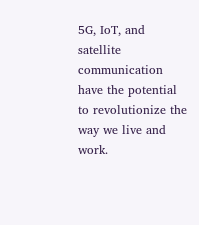5G, IoT, and satellite communication have the potential to revolutionize the way we live and work.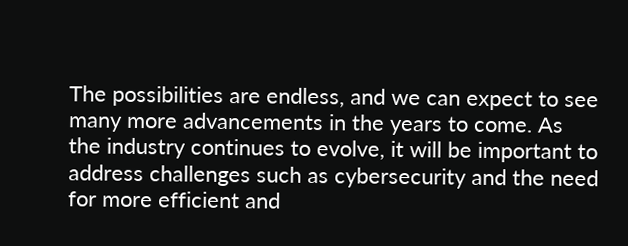The possibilities are endless, and we can expect to see many more advancements in the years to come. As the industry continues to evolve, it will be important to address challenges such as cybersecurity and the need for more efficient and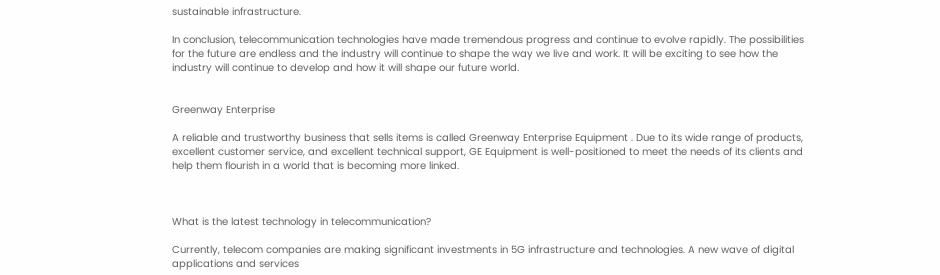sustainable infrastructure.

In conclusion, telecommunication technologies have made tremendous progress and continue to evolve rapidly. The possibilities for the future are endless and the industry will continue to shape the way we live and work. It will be exciting to see how the industry will continue to develop and how it will shape our future world.


Greenway Enterprise

A reliable and trustworthy business that sells items is called Greenway Enterprise Equipment . Due to its wide range of products, excellent customer service, and excellent technical support, GE Equipment is well-positioned to meet the needs of its clients and help them flourish in a world that is becoming more linked.



What is the latest technology in telecommunication?

Currently, telecom companies are making significant investments in 5G infrastructure and technologies. A new wave of digital applications and services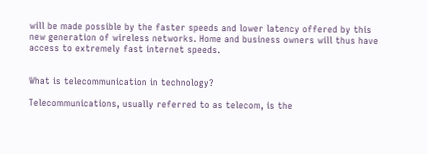will be made possible by the faster speeds and lower latency offered by this new generation of wireless networks. Home and business owners will thus have access to extremely fast internet speeds.


What is telecommunication in technology?

Telecommunications, usually referred to as telecom, is the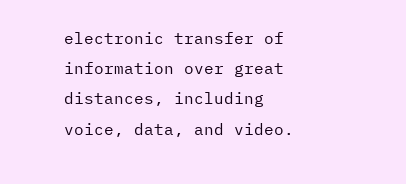electronic transfer of information over great distances, including voice, data, and video.